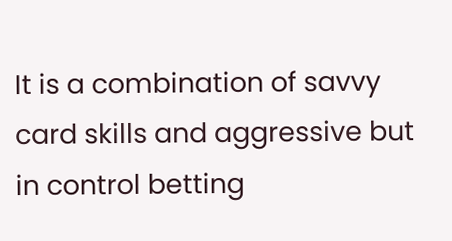It is a combination of savvy card skills and aggressive but in control betting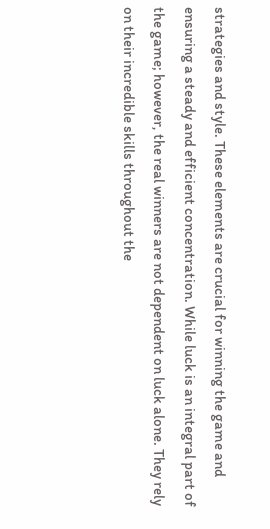strategies and style. These elements are crucial for winning the game and ensuring a steady and efficient concentration. While luck is an integral part of the game; however, the real winners are not dependent on luck alone. They rely on their incredible skills throughout the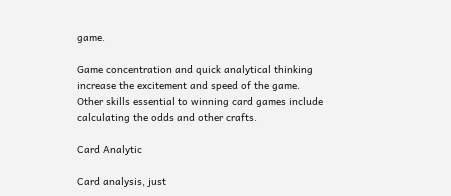game.

Game concentration and quick analytical thinking increase the excitement and speed of the game. Other skills essential to winning card games include calculating the odds and other crafts.

Card Analytic

Card analysis, just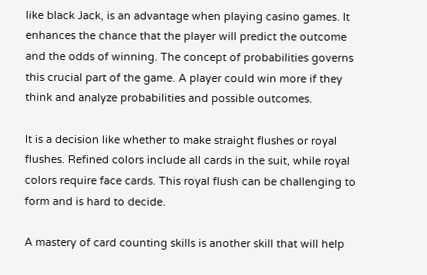like black Jack, is an advantage when playing casino games. It enhances the chance that the player will predict the outcome and the odds of winning. The concept of probabilities governs this crucial part of the game. A player could win more if they think and analyze probabilities and possible outcomes.

It is a decision like whether to make straight flushes or royal flushes. Refined colors include all cards in the suit, while royal colors require face cards. This royal flush can be challenging to form and is hard to decide.

A mastery of card counting skills is another skill that will help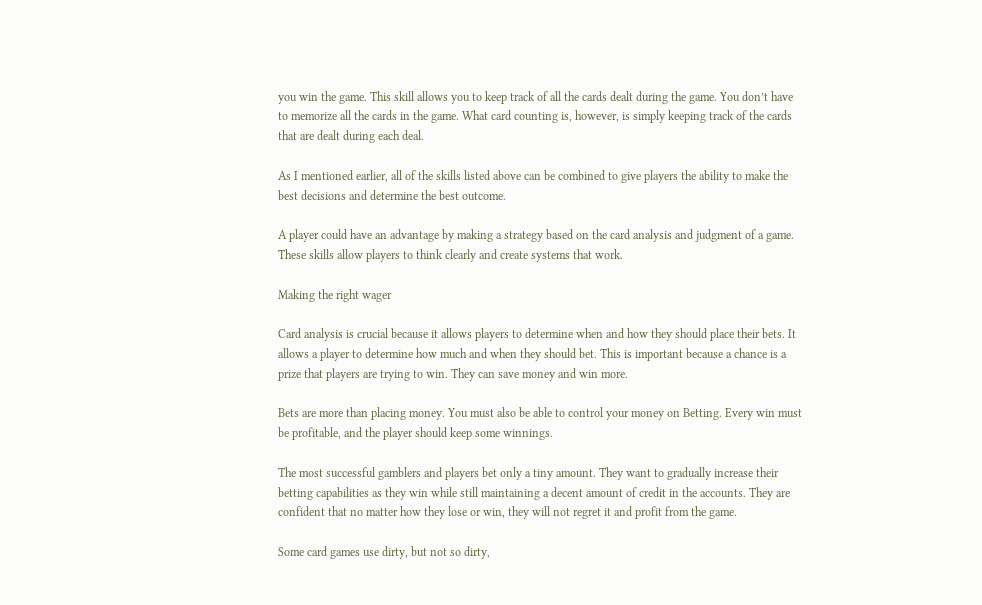you win the game. This skill allows you to keep track of all the cards dealt during the game. You don’t have to memorize all the cards in the game. What card counting is, however, is simply keeping track of the cards that are dealt during each deal.

As I mentioned earlier, all of the skills listed above can be combined to give players the ability to make the best decisions and determine the best outcome.

A player could have an advantage by making a strategy based on the card analysis and judgment of a game. These skills allow players to think clearly and create systems that work.

Making the right wager

Card analysis is crucial because it allows players to determine when and how they should place their bets. It allows a player to determine how much and when they should bet. This is important because a chance is a prize that players are trying to win. They can save money and win more.

Bets are more than placing money. You must also be able to control your money on Betting. Every win must be profitable, and the player should keep some winnings.

The most successful gamblers and players bet only a tiny amount. They want to gradually increase their betting capabilities as they win while still maintaining a decent amount of credit in the accounts. They are confident that no matter how they lose or win, they will not regret it and profit from the game.

Some card games use dirty, but not so dirty,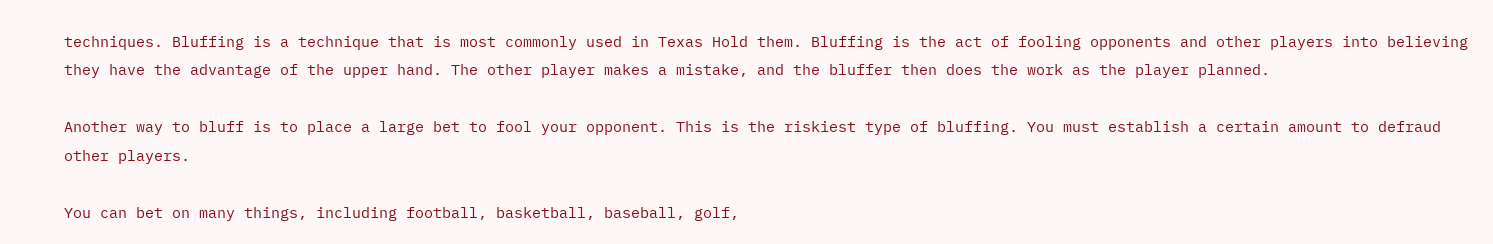techniques. Bluffing is a technique that is most commonly used in Texas Hold them. Bluffing is the act of fooling opponents and other players into believing they have the advantage of the upper hand. The other player makes a mistake, and the bluffer then does the work as the player planned.

Another way to bluff is to place a large bet to fool your opponent. This is the riskiest type of bluffing. You must establish a certain amount to defraud other players.

You can bet on many things, including football, basketball, baseball, golf,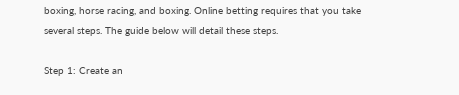boxing, horse racing, and boxing. Online betting requires that you take several steps. The guide below will detail these steps.

Step 1: Create an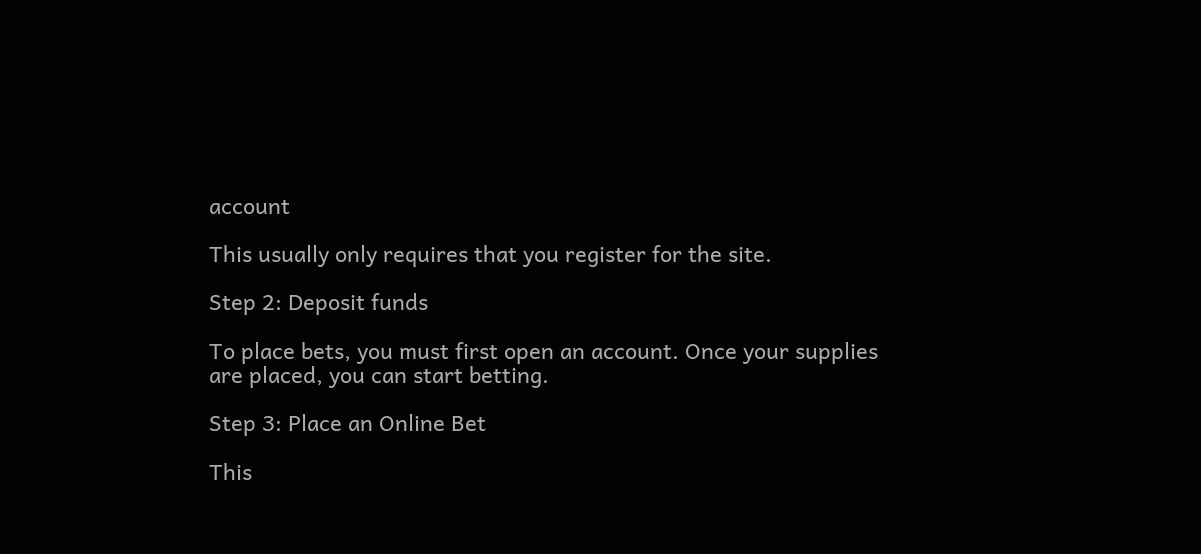account

This usually only requires that you register for the site.

Step 2: Deposit funds

To place bets, you must first open an account. Once your supplies are placed, you can start betting.

Step 3: Place an Online Bet

This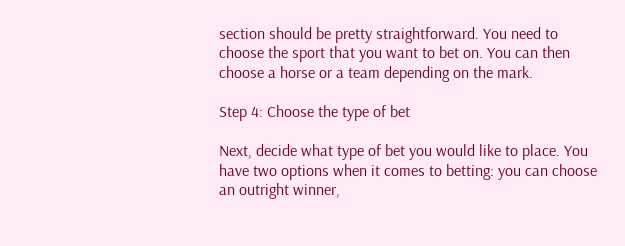section should be pretty straightforward. You need to choose the sport that you want to bet on. You can then choose a horse or a team depending on the mark.

Step 4: Choose the type of bet

Next, decide what type of bet you would like to place. You have two options when it comes to betting: you can choose an outright winner,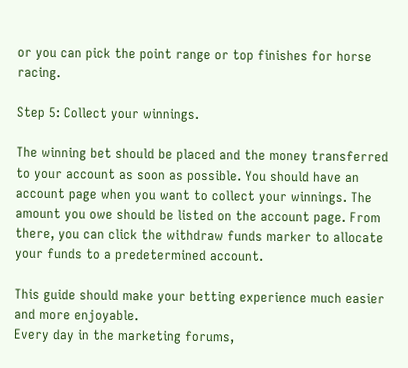or you can pick the point range or top finishes for horse racing.

Step 5: Collect your winnings.

The winning bet should be placed and the money transferred to your account as soon as possible. You should have an account page when you want to collect your winnings. The amount you owe should be listed on the account page. From there, you can click the withdraw funds marker to allocate your funds to a predetermined account.

This guide should make your betting experience much easier and more enjoyable.
Every day in the marketing forums,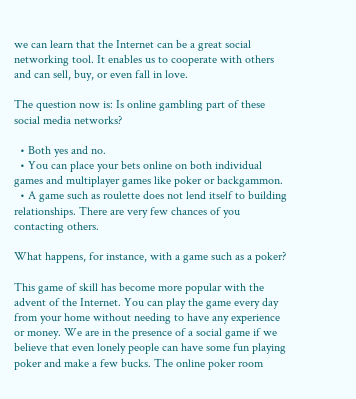we can learn that the Internet can be a great social networking tool. It enables us to cooperate with others and can sell, buy, or even fall in love.

The question now is: Is online gambling part of these social media networks?

  • Both yes and no.
  • You can place your bets online on both individual games and multiplayer games like poker or backgammon.
  • A game such as roulette does not lend itself to building relationships. There are very few chances of you contacting others.

What happens, for instance, with a game such as a poker?

This game of skill has become more popular with the advent of the Internet. You can play the game every day from your home without needing to have any experience or money. We are in the presence of a social game if we believe that even lonely people can have some fun playing poker and make a few bucks. The online poker room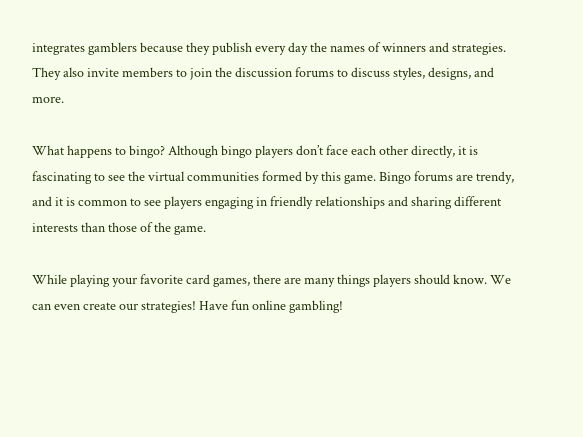integrates gamblers because they publish every day the names of winners and strategies. They also invite members to join the discussion forums to discuss styles, designs, and more.

What happens to bingo? Although bingo players don’t face each other directly, it is fascinating to see the virtual communities formed by this game. Bingo forums are trendy, and it is common to see players engaging in friendly relationships and sharing different interests than those of the game.

While playing your favorite card games, there are many things players should know. We can even create our strategies! Have fun online gambling!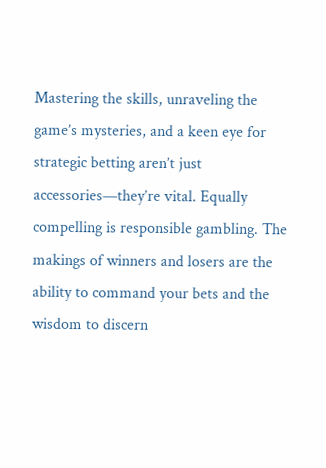Mastering the skills, unraveling the game’s mysteries, and a keen eye for strategic betting aren’t just accessories—they’re vital. Equally compelling is responsible gambling. The makings of winners and losers are the ability to command your bets and the wisdom to discern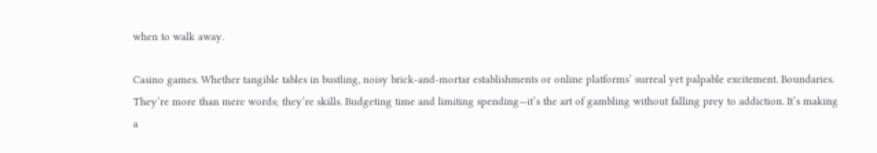when to walk away.

Casino games. Whether tangible tables in bustling, noisy brick-and-mortar establishments or online platforms’ surreal yet palpable excitement. Boundaries. They’re more than mere words; they’re skills. Budgeting time and limiting spending—it’s the art of gambling without falling prey to addiction. It’s making a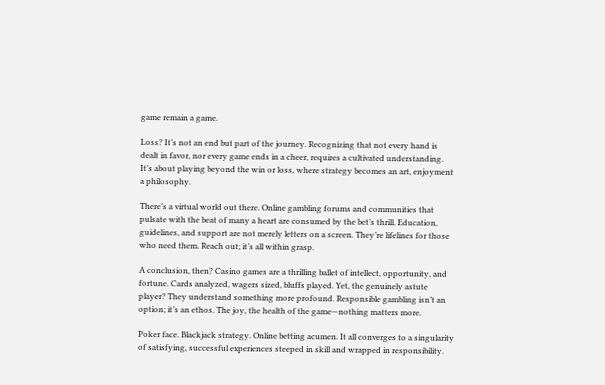game remain a game.

Loss? It’s not an end but part of the journey. Recognizing that not every hand is dealt in favor, nor every game ends in a cheer, requires a cultivated understanding. It’s about playing beyond the win or loss, where strategy becomes an art, enjoyment a philosophy.

There’s a virtual world out there. Online gambling forums and communities that pulsate with the beat of many a heart are consumed by the bet’s thrill. Education, guidelines, and support are not merely letters on a screen. They’re lifelines for those who need them. Reach out; it’s all within grasp.

A conclusion, then? Casino games are a thrilling ballet of intellect, opportunity, and fortune. Cards analyzed, wagers sized, bluffs played. Yet, the genuinely astute player? They understand something more profound. Responsible gambling isn’t an option; it’s an ethos. The joy, the health of the game—nothing matters more.

Poker face. Blackjack strategy. Online betting acumen. It all converges to a singularity of satisfying, successful experiences steeped in skill and wrapped in responsibility.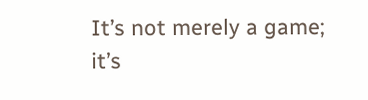It’s not merely a game; it’s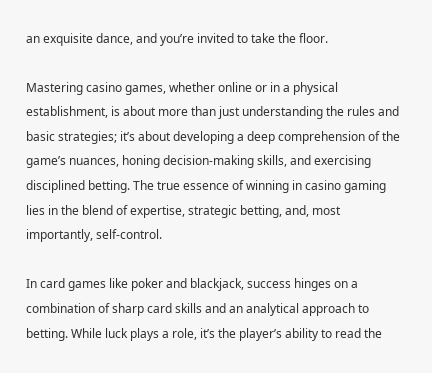an exquisite dance, and you’re invited to take the floor.

Mastering casino games, whether online or in a physical establishment, is about more than just understanding the rules and basic strategies; it’s about developing a deep comprehension of the game’s nuances, honing decision-making skills, and exercising disciplined betting. The true essence of winning in casino gaming lies in the blend of expertise, strategic betting, and, most importantly, self-control.

In card games like poker and blackjack, success hinges on a combination of sharp card skills and an analytical approach to betting. While luck plays a role, it’s the player’s ability to read the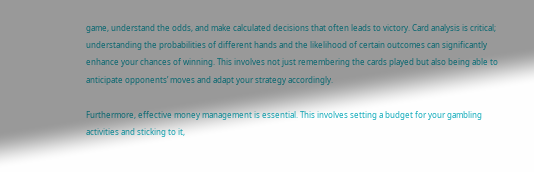game, understand the odds, and make calculated decisions that often leads to victory. Card analysis is critical; understanding the probabilities of different hands and the likelihood of certain outcomes can significantly enhance your chances of winning. This involves not just remembering the cards played but also being able to anticipate opponents’ moves and adapt your strategy accordingly.

Furthermore, effective money management is essential. This involves setting a budget for your gambling activities and sticking to it,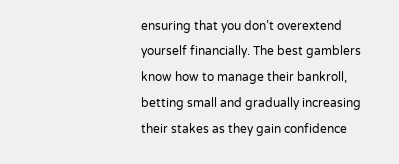ensuring that you don’t overextend yourself financially. The best gamblers know how to manage their bankroll, betting small and gradually increasing their stakes as they gain confidence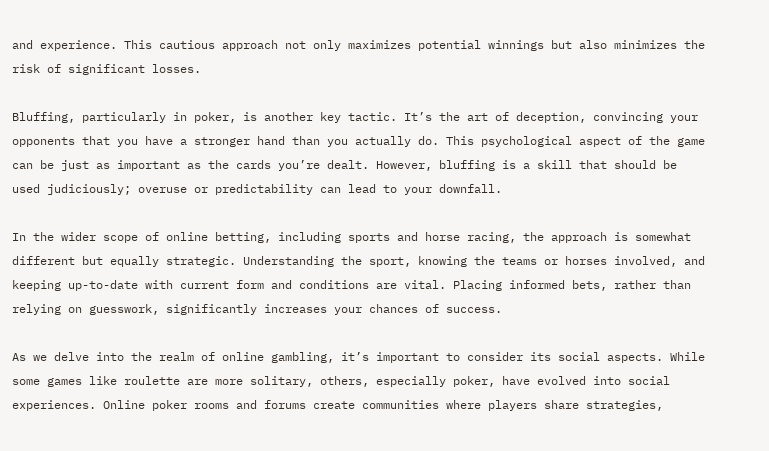and experience. This cautious approach not only maximizes potential winnings but also minimizes the risk of significant losses.

Bluffing, particularly in poker, is another key tactic. It’s the art of deception, convincing your opponents that you have a stronger hand than you actually do. This psychological aspect of the game can be just as important as the cards you’re dealt. However, bluffing is a skill that should be used judiciously; overuse or predictability can lead to your downfall.

In the wider scope of online betting, including sports and horse racing, the approach is somewhat different but equally strategic. Understanding the sport, knowing the teams or horses involved, and keeping up-to-date with current form and conditions are vital. Placing informed bets, rather than relying on guesswork, significantly increases your chances of success.

As we delve into the realm of online gambling, it’s important to consider its social aspects. While some games like roulette are more solitary, others, especially poker, have evolved into social experiences. Online poker rooms and forums create communities where players share strategies,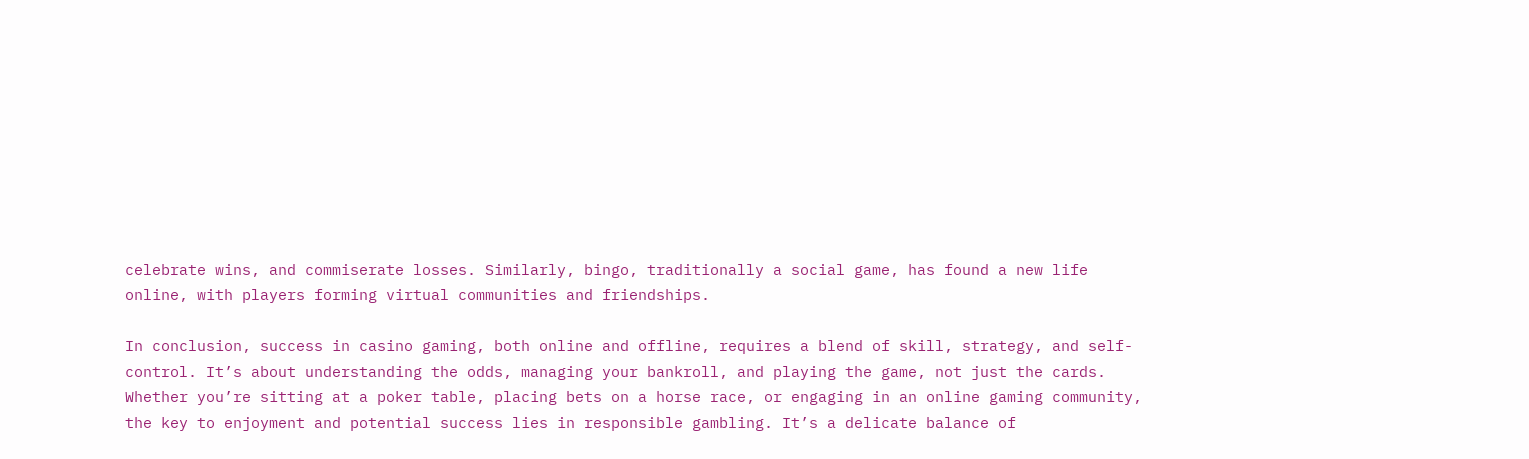celebrate wins, and commiserate losses. Similarly, bingo, traditionally a social game, has found a new life online, with players forming virtual communities and friendships.

In conclusion, success in casino gaming, both online and offline, requires a blend of skill, strategy, and self-control. It’s about understanding the odds, managing your bankroll, and playing the game, not just the cards. Whether you’re sitting at a poker table, placing bets on a horse race, or engaging in an online gaming community, the key to enjoyment and potential success lies in responsible gambling. It’s a delicate balance of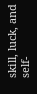skill, luck, and self-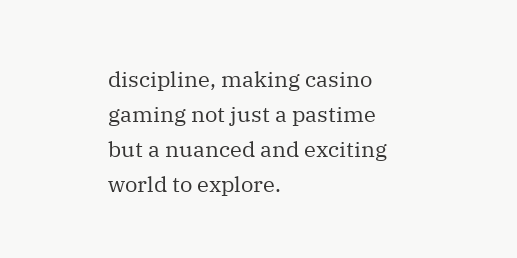discipline, making casino gaming not just a pastime but a nuanced and exciting world to explore.